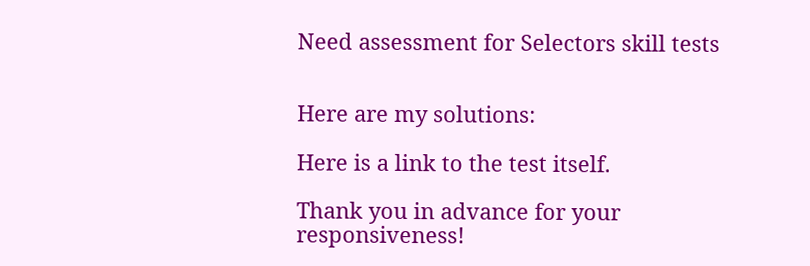Need assessment for Selectors skill tests


Here are my solutions:

Here is a link to the test itself.

Thank you in advance for your responsiveness!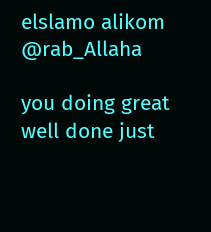elslamo alikom @rab_Allaha

you doing great well done just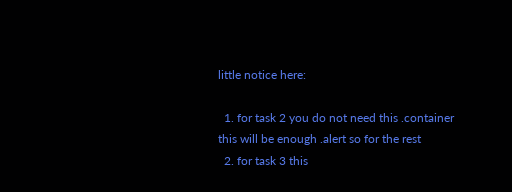little notice here:

  1. for task 2 you do not need this .container this will be enough .alert so for the rest
  2. for task 3 this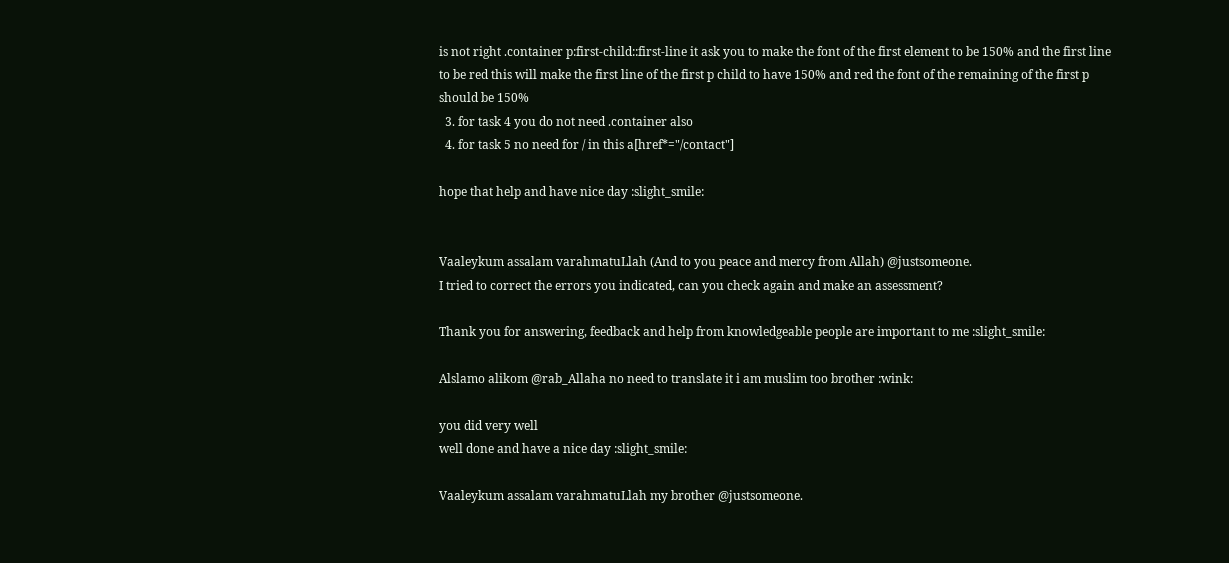is not right .container p:first-child::first-line it ask you to make the font of the first element to be 150% and the first line to be red this will make the first line of the first p child to have 150% and red the font of the remaining of the first p should be 150%
  3. for task 4 you do not need .container also
  4. for task 5 no need for / in this a[href*="/contact"]

hope that help and have nice day :slight_smile:


Vaaleykum assalam varahmatuLlah (And to you peace and mercy from Allah) @justsomeone.
I tried to correct the errors you indicated, can you check again and make an assessment?

Thank you for answering, feedback and help from knowledgeable people are important to me :slight_smile:

Alslamo alikom @rab_Allaha no need to translate it i am muslim too brother :wink:

you did very well
well done and have a nice day :slight_smile:

Vaaleykum assalam varahmatuLlah my brother @justsomeone.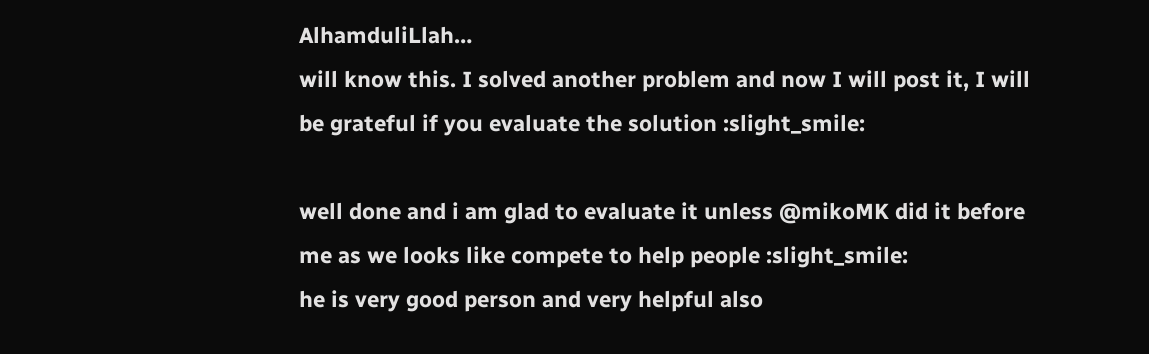AlhamduliLlah…
will know this. I solved another problem and now I will post it, I will be grateful if you evaluate the solution :slight_smile:

well done and i am glad to evaluate it unless @mikoMK did it before me as we looks like compete to help people :slight_smile:
he is very good person and very helpful also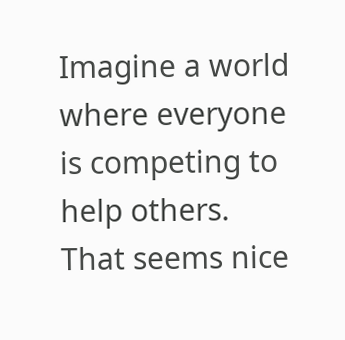Imagine a world where everyone is competing to help others. That seems nice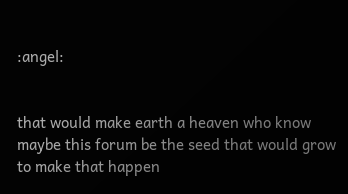:angel:


that would make earth a heaven who know maybe this forum be the seed that would grow to make that happen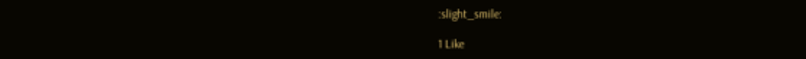:slight_smile:

1 Like